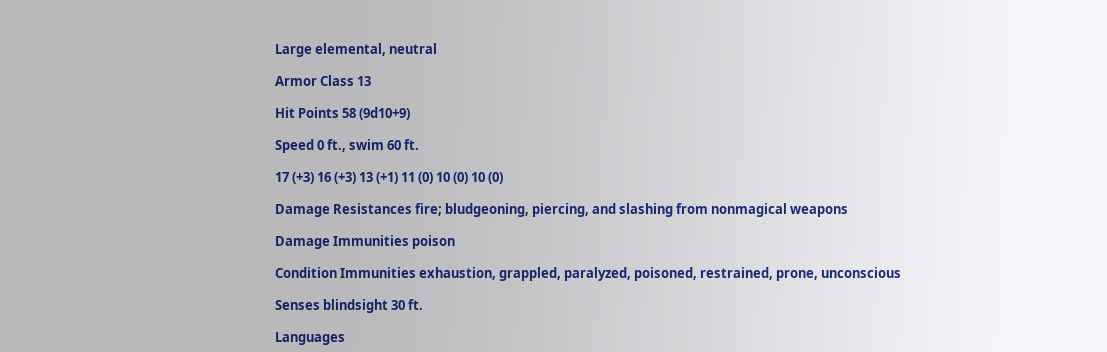Large elemental, neutral

Armor Class 13

Hit Points 58 (9d10+9)

Speed 0 ft., swim 60 ft.

17 (+3) 16 (+3) 13 (+1) 11 (0) 10 (0) 10 (0)

Damage Resistances fire; bludgeoning, piercing, and slashing from nonmagical weapons

Damage Immunities poison

Condition Immunities exhaustion, grappled, paralyzed, poisoned, restrained, prone, unconscious

Senses blindsight 30 ft.

Languages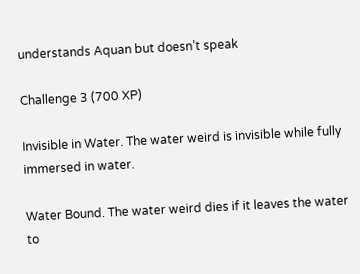understands Aquan but doesn’t speak

Challenge 3 (700 XP)

Invisible in Water. The water weird is invisible while fully immersed in water.

Water Bound. The water weird dies if it leaves the water to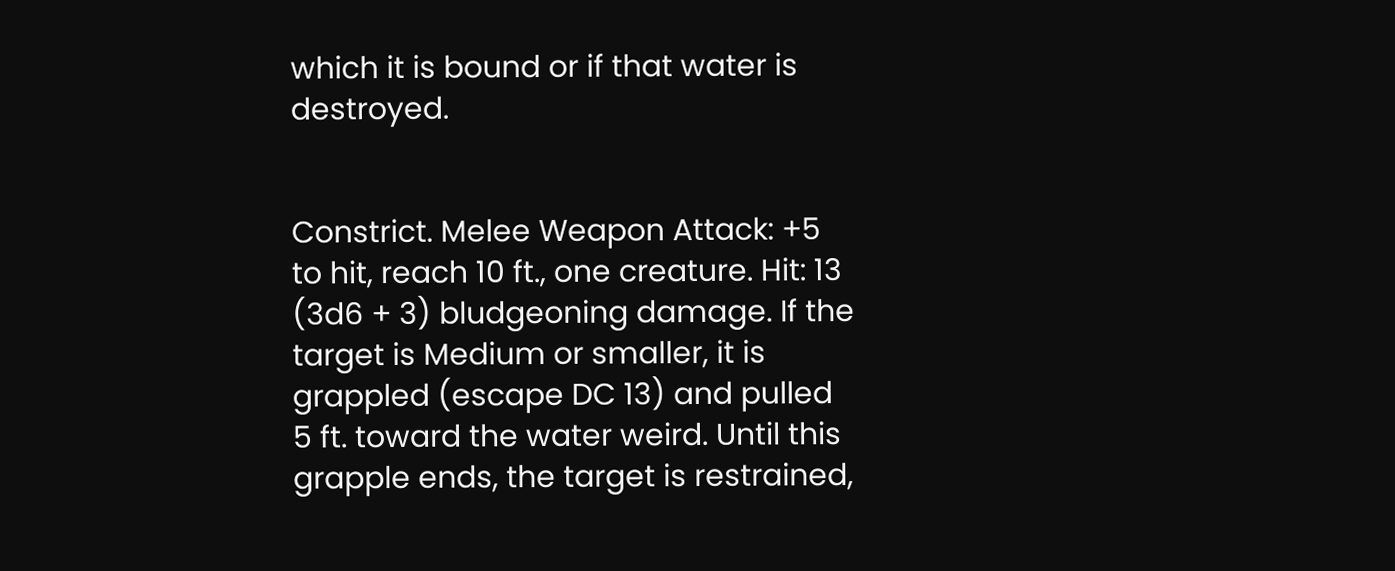which it is bound or if that water is destroyed.


Constrict. Melee Weapon Attack: +5 to hit, reach 10 ft., one creature. Hit: 13 (3d6 + 3) bludgeoning damage. If the target is Medium or smaller, it is grappled (escape DC 13) and pulled 5 ft. toward the water weird. Until this grapple ends, the target is restrained,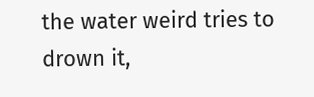the water weird tries to drown it,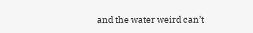and the water weird can’t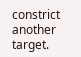constrict another target.